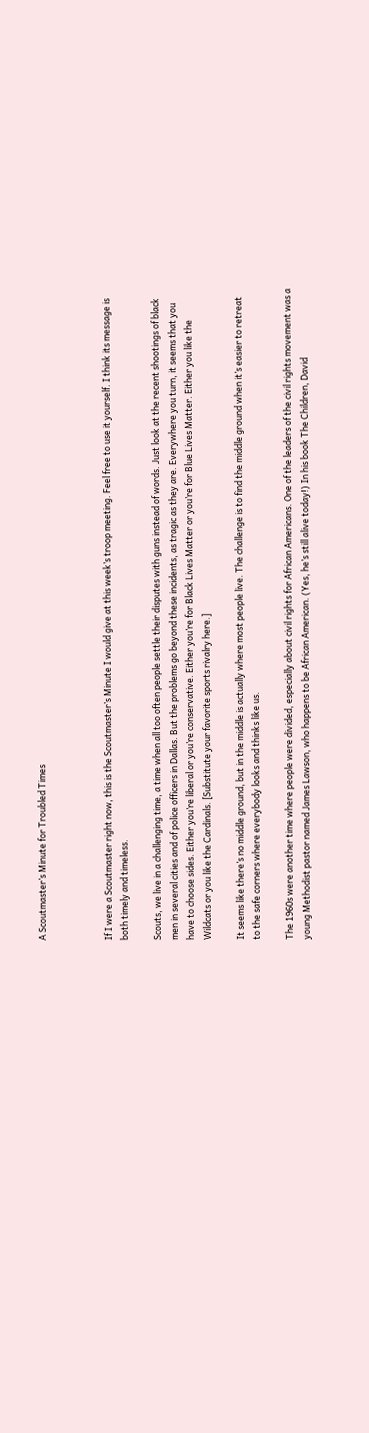A Scoutmaster’s Minute for Troubled Times



If I were a Scoutmaster right now, this is the Scoutmaster’s Minute I would give at this week’s troop meeting. Feel free to use it yourself. I think its message is both timely and timeless.

Scouts, we live in a challenging time, a time when all too often people settle their disputes with guns instead of words. Just look at the recent shootings of black men in several cities and of police officers in Dallas. But the problems go beyond these incidents, as tragic as they are. Everywhere you turn, it seems that you have to choose sides. Either you’re liberal or you’re conservative. Either you’re for Black Lives Matter or you’re for Blue Lives Matter. Either you like the Wildcats or you like the Cardinals. [Substitute your favorite sports rivalry here.]

It seems like there’s no middle ground, but in the middle is actually where most people live. The challenge is to find the middle ground when it’s easier to retreat to the safe corners where everybody looks and thinks like us.

The 1960s were another time where people were divided, especially about civil rights for African Americans. One of the leaders of the civil rights movement was a young Methodist pastor named James Lawson, who happens to be African American. (Yes, he’s still alive today!) In his book The Children, David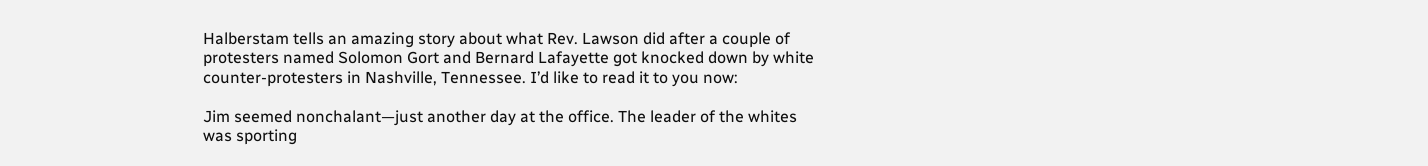Halberstam tells an amazing story about what Rev. Lawson did after a couple of protesters named Solomon Gort and Bernard Lafayette got knocked down by white counter-protesters in Nashville, Tennessee. I’d like to read it to you now:

Jim seemed nonchalant—just another day at the office. The leader of the whites was sporting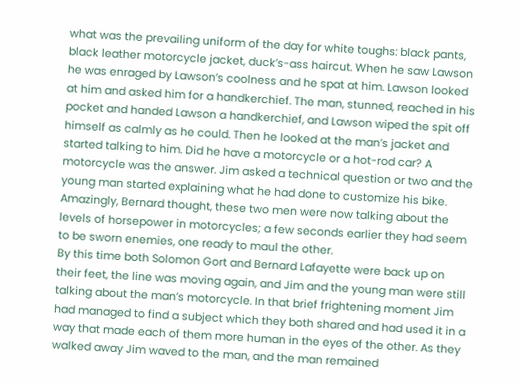what was the prevailing uniform of the day for white toughs: black pants, black leather motorcycle jacket, duck’s-ass haircut. When he saw Lawson he was enraged by Lawson’s coolness and he spat at him. Lawson looked at him and asked him for a handkerchief. The man, stunned, reached in his pocket and handed Lawson a handkerchief, and Lawson wiped the spit off himself as calmly as he could. Then he looked at the man’s jacket and started talking to him. Did he have a motorcycle or a hot-rod car? A motorcycle was the answer. Jim asked a technical question or two and the young man started explaining what he had done to customize his bike. Amazingly, Bernard thought, these two men were now talking about the levels of horsepower in motorcycles; a few seconds earlier they had seem to be sworn enemies, one ready to maul the other.
By this time both Solomon Gort and Bernard Lafayette were back up on their feet, the line was moving again, and Jim and the young man were still talking about the man’s motorcycle. In that brief frightening moment Jim had managed to find a subject which they both shared and had used it in a way that made each of them more human in the eyes of the other. As they walked away Jim waved to the man, and the man remained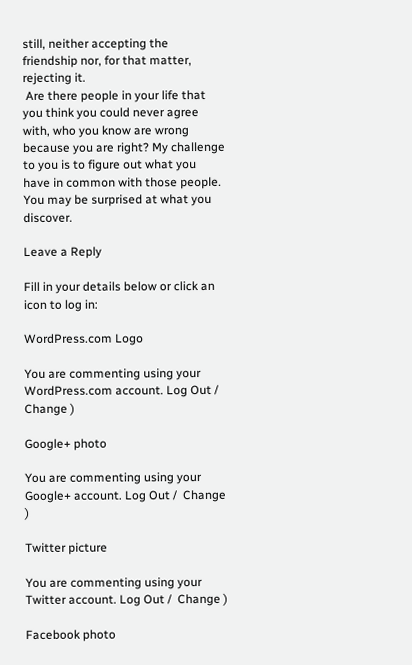still, neither accepting the friendship nor, for that matter, rejecting it.
 Are there people in your life that you think you could never agree with, who you know are wrong because you are right? My challenge to you is to figure out what you have in common with those people. You may be surprised at what you discover.

Leave a Reply

Fill in your details below or click an icon to log in:

WordPress.com Logo

You are commenting using your WordPress.com account. Log Out /  Change )

Google+ photo

You are commenting using your Google+ account. Log Out /  Change )

Twitter picture

You are commenting using your Twitter account. Log Out /  Change )

Facebook photo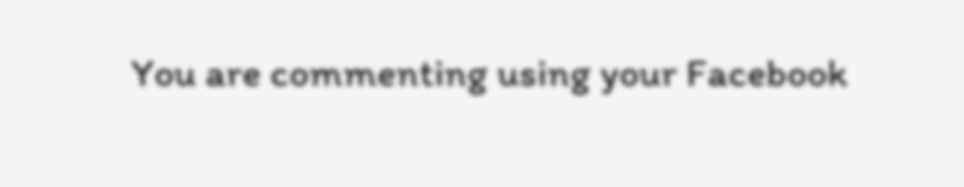You are commenting using your Facebook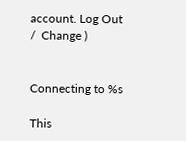account. Log Out /  Change )


Connecting to %s

This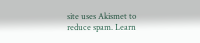site uses Akismet to reduce spam. Learn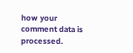how your comment data is processed.